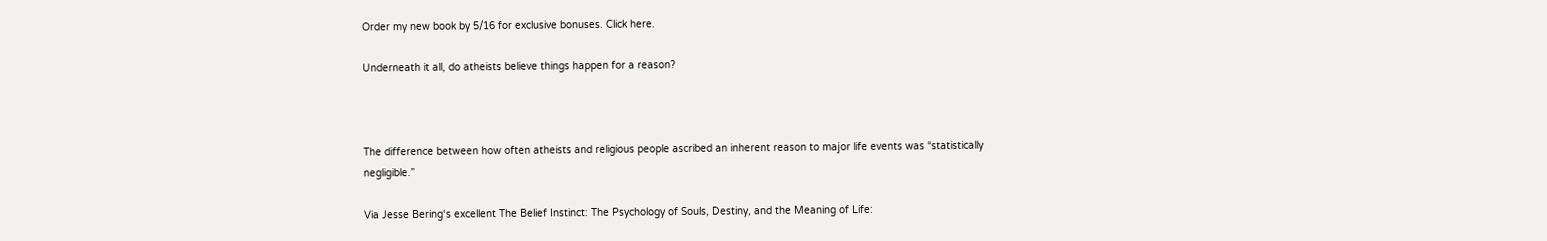Order my new book by 5/16 for exclusive bonuses. Click here.

Underneath it all, do atheists believe things happen for a reason?



The difference between how often atheists and religious people ascribed an inherent reason to major life events was “statistically negligible.”

Via Jesse Bering‘s excellent The Belief Instinct: The Psychology of Souls, Destiny, and the Meaning of Life: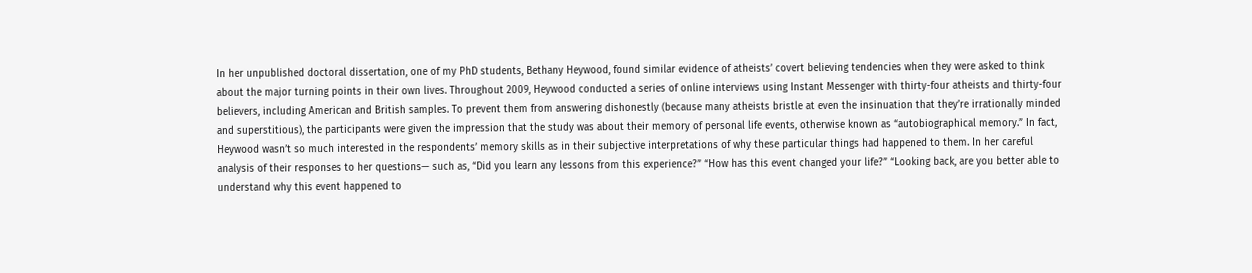In her unpublished doctoral dissertation, one of my PhD students, Bethany Heywood, found similar evidence of atheists’ covert believing tendencies when they were asked to think about the major turning points in their own lives. Throughout 2009, Heywood conducted a series of online interviews using Instant Messenger with thirty-four atheists and thirty-four believers, including American and British samples. To prevent them from answering dishonestly (because many atheists bristle at even the insinuation that they’re irrationally minded and superstitious), the participants were given the impression that the study was about their memory of personal life events, otherwise known as “autobiographical memory.” In fact, Heywood wasn’t so much interested in the respondents’ memory skills as in their subjective interpretations of why these particular things had happened to them. In her careful analysis of their responses to her questions— such as, “Did you learn any lessons from this experience?” “How has this event changed your life?” “Looking back, are you better able to understand why this event happened to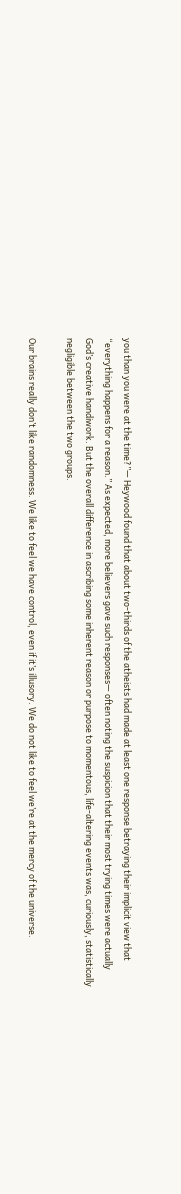you than you were at the time?”— Heywood found that about two-thirds of the atheists had made at least one response betraying their implicit view that “everything happens for a reason.” As expected, more believers gave such responses— often noting the suspicion that their most trying times were actually God’s creative handiwork. But the overall difference in ascribing some inherent reason or purpose to momentous, life-altering events was, curiously, statistically negligible between the two groups.

Our brains really don’t like randomness. We like to feel we have control, even if it’s illusory. We do not like to feel we’re at the mercy of the universe.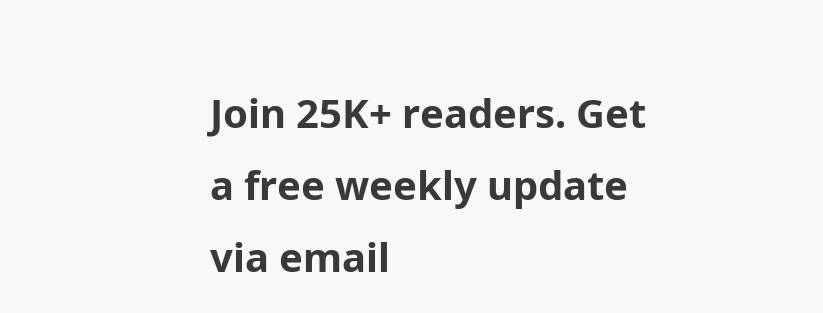Join 25K+ readers. Get a free weekly update via email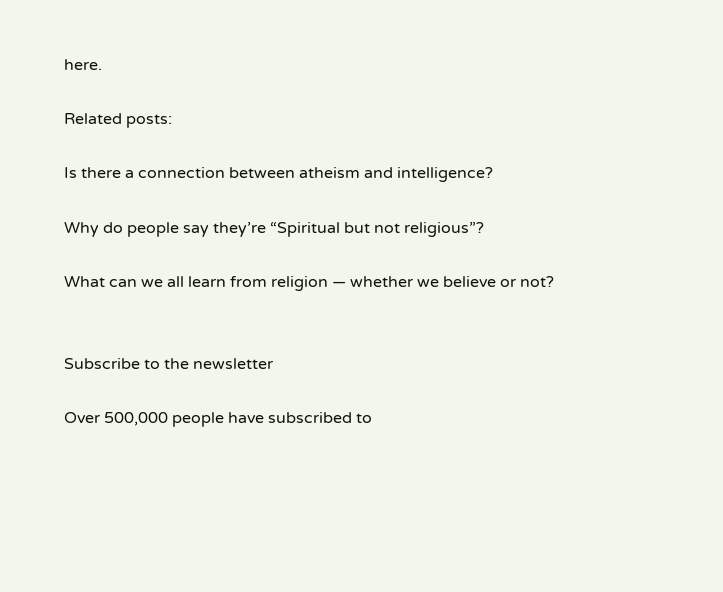here.

Related posts:

Is there a connection between atheism and intelligence?

Why do people say they’re “Spiritual but not religious”?

What can we all learn from religion — whether we believe or not?


Subscribe to the newsletter

Over 500,000 people have subscribed to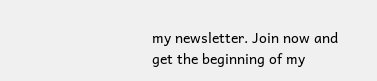my newsletter. Join now and get the beginning of my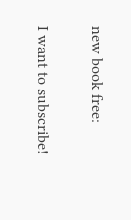new book free:

I want to subscribe!